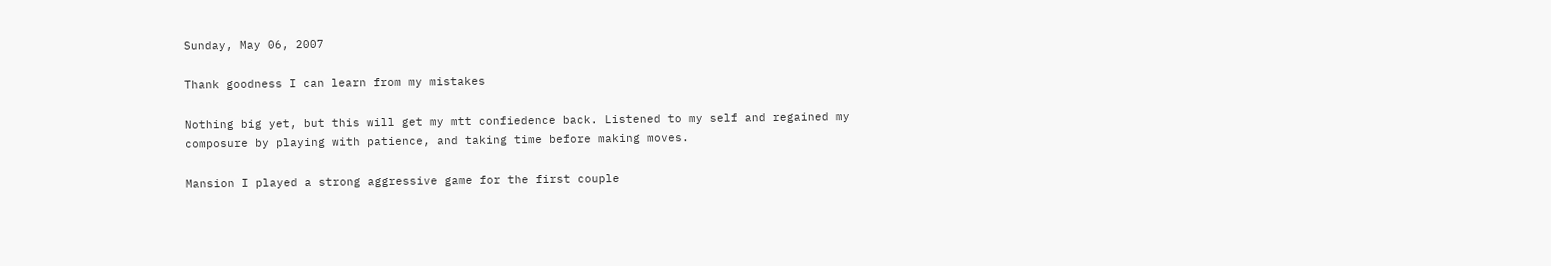Sunday, May 06, 2007

Thank goodness I can learn from my mistakes

Nothing big yet, but this will get my mtt confiedence back. Listened to my self and regained my composure by playing with patience, and taking time before making moves.

Mansion I played a strong aggressive game for the first couple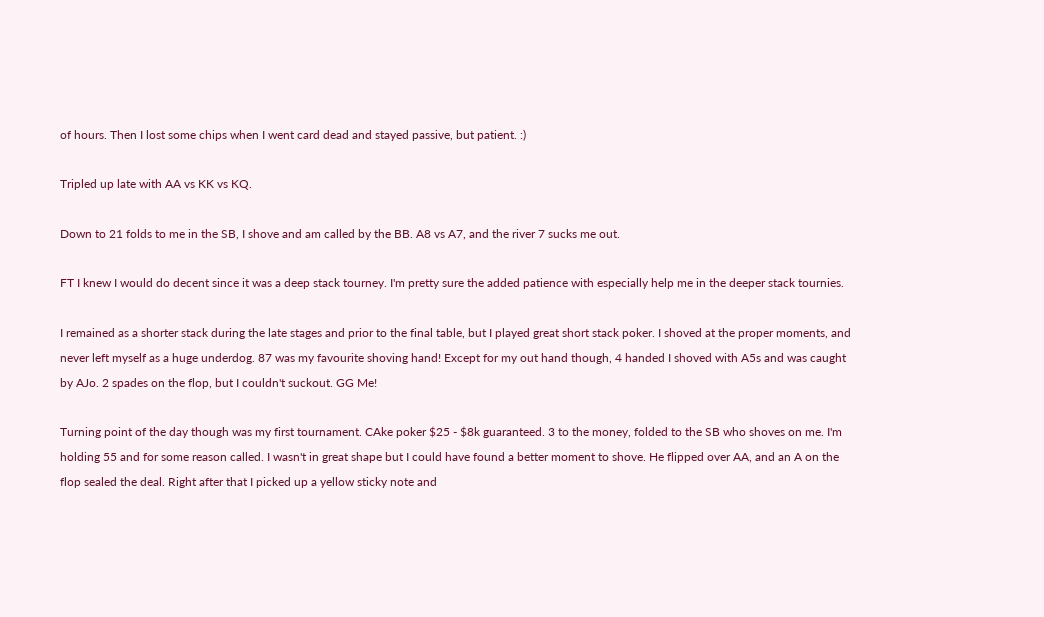of hours. Then I lost some chips when I went card dead and stayed passive, but patient. :)

Tripled up late with AA vs KK vs KQ.

Down to 21 folds to me in the SB, I shove and am called by the BB. A8 vs A7, and the river 7 sucks me out.

FT I knew I would do decent since it was a deep stack tourney. I'm pretty sure the added patience with especially help me in the deeper stack tournies.

I remained as a shorter stack during the late stages and prior to the final table, but I played great short stack poker. I shoved at the proper moments, and never left myself as a huge underdog. 87 was my favourite shoving hand! Except for my out hand though, 4 handed I shoved with A5s and was caught by AJo. 2 spades on the flop, but I couldn't suckout. GG Me!

Turning point of the day though was my first tournament. CAke poker $25 - $8k guaranteed. 3 to the money, folded to the SB who shoves on me. I'm holding 55 and for some reason called. I wasn't in great shape but I could have found a better moment to shove. He flipped over AA, and an A on the flop sealed the deal. Right after that I picked up a yellow sticky note and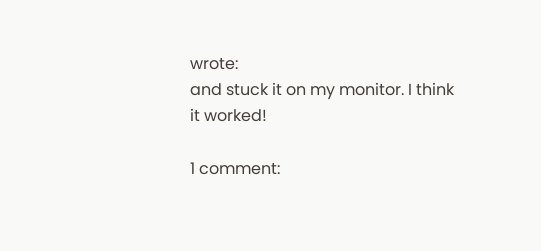wrote:
and stuck it on my monitor. I think it worked!

1 comment: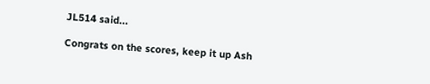JL514 said...

Congrats on the scores, keep it up Ash